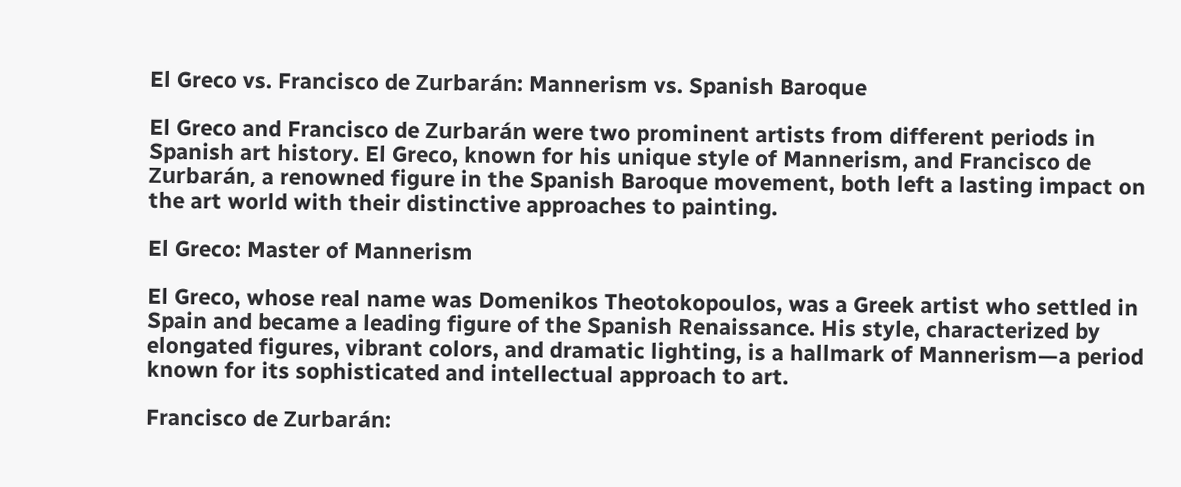El Greco vs. Francisco de Zurbarán: Mannerism vs. Spanish Baroque

El Greco and Francisco de Zurbarán were two prominent artists from different periods in Spanish art history. El Greco, known for his unique style of Mannerism, and Francisco de Zurbarán, a renowned figure in the Spanish Baroque movement, both left a lasting impact on the art world with their distinctive approaches to painting.

El Greco: Master of Mannerism

El Greco, whose real name was Domenikos Theotokopoulos, was a Greek artist who settled in Spain and became a leading figure of the Spanish Renaissance. His style, characterized by elongated figures, vibrant colors, and dramatic lighting, is a hallmark of Mannerism—a period known for its sophisticated and intellectual approach to art.

Francisco de Zurbarán: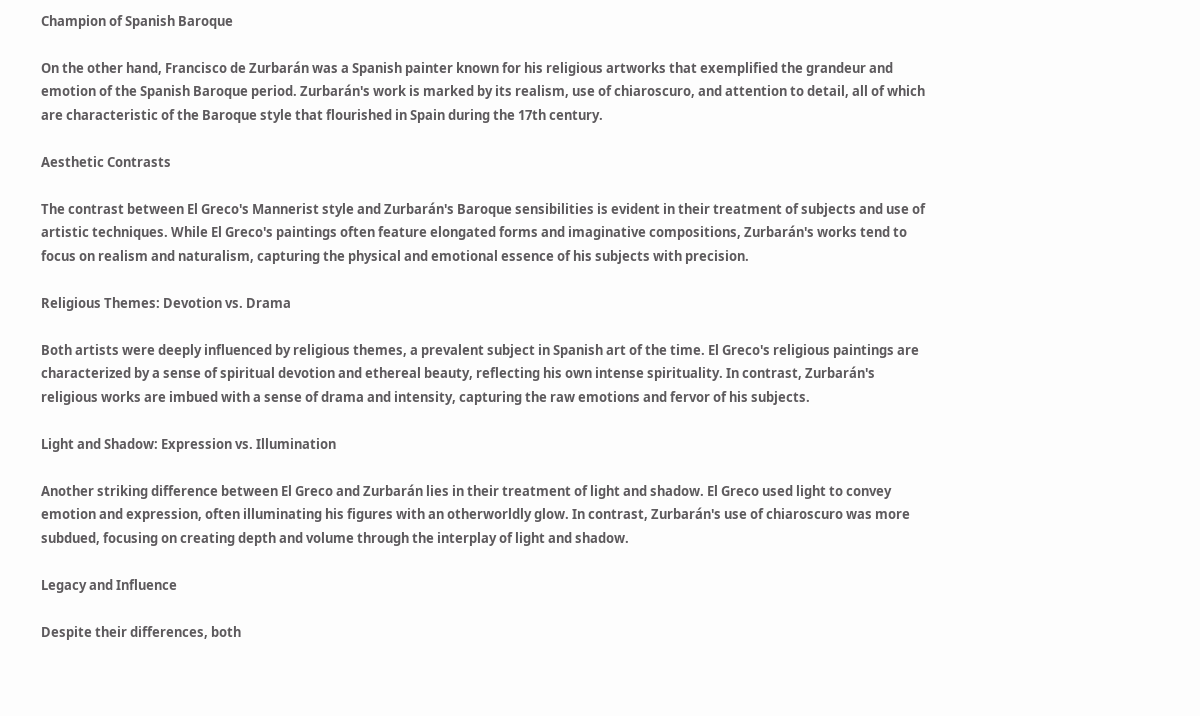Champion of Spanish Baroque

On the other hand, Francisco de Zurbarán was a Spanish painter known for his religious artworks that exemplified the grandeur and emotion of the Spanish Baroque period. Zurbarán's work is marked by its realism, use of chiaroscuro, and attention to detail, all of which are characteristic of the Baroque style that flourished in Spain during the 17th century.

Aesthetic Contrasts

The contrast between El Greco's Mannerist style and Zurbarán's Baroque sensibilities is evident in their treatment of subjects and use of artistic techniques. While El Greco's paintings often feature elongated forms and imaginative compositions, Zurbarán's works tend to focus on realism and naturalism, capturing the physical and emotional essence of his subjects with precision.

Religious Themes: Devotion vs. Drama

Both artists were deeply influenced by religious themes, a prevalent subject in Spanish art of the time. El Greco's religious paintings are characterized by a sense of spiritual devotion and ethereal beauty, reflecting his own intense spirituality. In contrast, Zurbarán's religious works are imbued with a sense of drama and intensity, capturing the raw emotions and fervor of his subjects.

Light and Shadow: Expression vs. Illumination

Another striking difference between El Greco and Zurbarán lies in their treatment of light and shadow. El Greco used light to convey emotion and expression, often illuminating his figures with an otherworldly glow. In contrast, Zurbarán's use of chiaroscuro was more subdued, focusing on creating depth and volume through the interplay of light and shadow.

Legacy and Influence

Despite their differences, both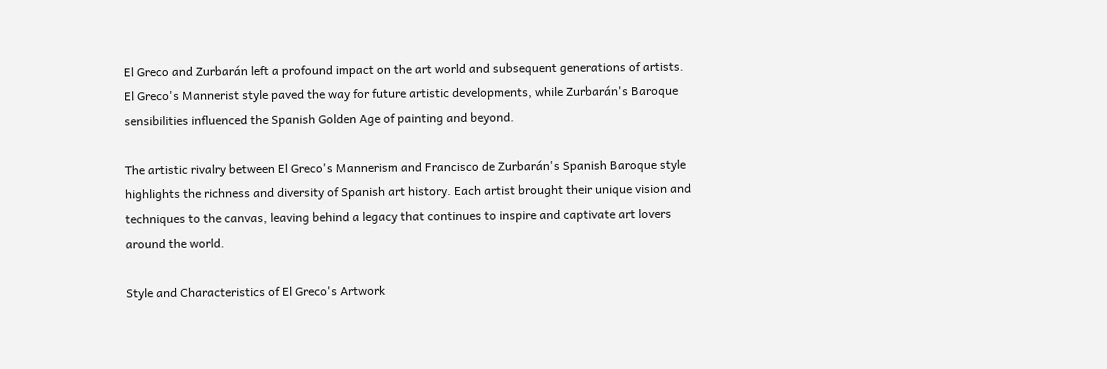El Greco and Zurbarán left a profound impact on the art world and subsequent generations of artists. El Greco's Mannerist style paved the way for future artistic developments, while Zurbarán's Baroque sensibilities influenced the Spanish Golden Age of painting and beyond.

The artistic rivalry between El Greco's Mannerism and Francisco de Zurbarán's Spanish Baroque style highlights the richness and diversity of Spanish art history. Each artist brought their unique vision and techniques to the canvas, leaving behind a legacy that continues to inspire and captivate art lovers around the world.

Style and Characteristics of El Greco's Artwork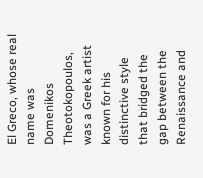El Greco, whose real name was Domenikos Theotokopoulos, was a Greek artist known for his distinctive style that bridged the gap between the Renaissance and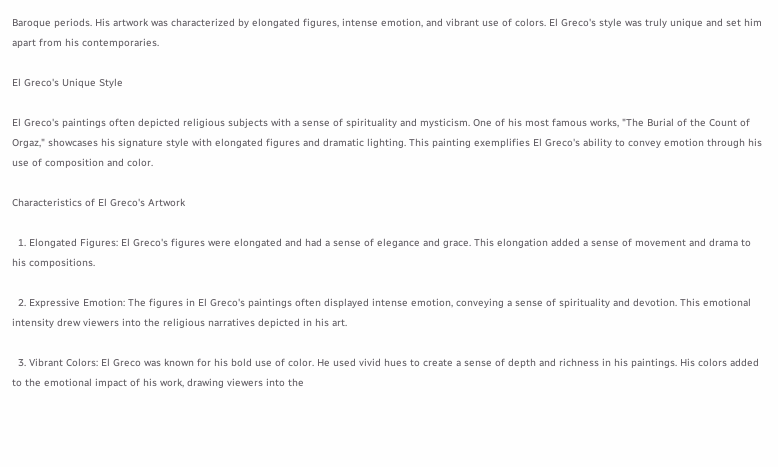Baroque periods. His artwork was characterized by elongated figures, intense emotion, and vibrant use of colors. El Greco's style was truly unique and set him apart from his contemporaries.

El Greco's Unique Style

El Greco's paintings often depicted religious subjects with a sense of spirituality and mysticism. One of his most famous works, "The Burial of the Count of Orgaz," showcases his signature style with elongated figures and dramatic lighting. This painting exemplifies El Greco's ability to convey emotion through his use of composition and color.

Characteristics of El Greco's Artwork

  1. Elongated Figures: El Greco's figures were elongated and had a sense of elegance and grace. This elongation added a sense of movement and drama to his compositions.

  2. Expressive Emotion: The figures in El Greco's paintings often displayed intense emotion, conveying a sense of spirituality and devotion. This emotional intensity drew viewers into the religious narratives depicted in his art.

  3. Vibrant Colors: El Greco was known for his bold use of color. He used vivid hues to create a sense of depth and richness in his paintings. His colors added to the emotional impact of his work, drawing viewers into the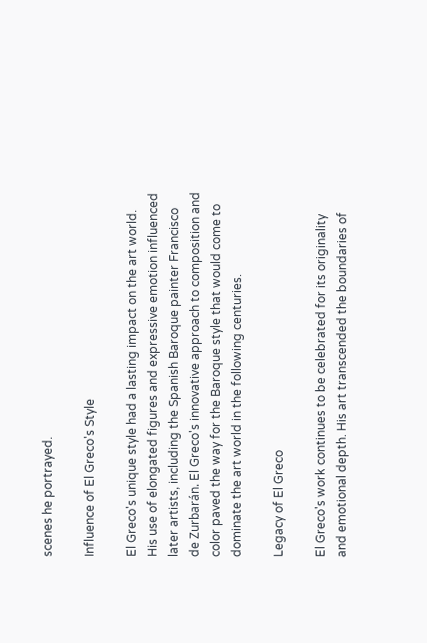scenes he portrayed.

Influence of El Greco's Style

El Greco's unique style had a lasting impact on the art world. His use of elongated figures and expressive emotion influenced later artists, including the Spanish Baroque painter Francisco de Zurbarán. El Greco's innovative approach to composition and color paved the way for the Baroque style that would come to dominate the art world in the following centuries.

Legacy of El Greco

El Greco's work continues to be celebrated for its originality and emotional depth. His art transcended the boundaries of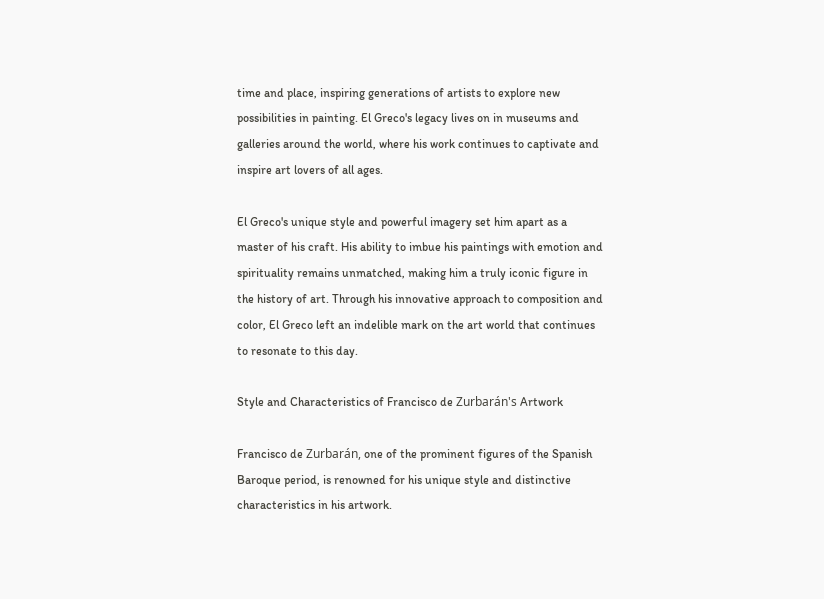time and place, inspiring generations of artists to explore new possibilities in painting. El Greco's legacy lives on in museums and galleries around the world, where his work continues to captivate and inspire art lovers of all ages.

El Greco's unique style and powerful imagery set him apart as a master of his craft. His ability to imbue his paintings with emotion and spirituality remains unmatched, making him a truly iconic figure in the history of art. Through his innovative approach to composition and color, El Greco left an indelible mark on the art world that continues to resonate to this day.

Style and Characteristics of Francisco de Zurbarán's Artwork

Francisco de Zurbarán, one of the prominent figures of the Spanish Baroque period, is renowned for his unique style and distinctive characteristics in his artwork.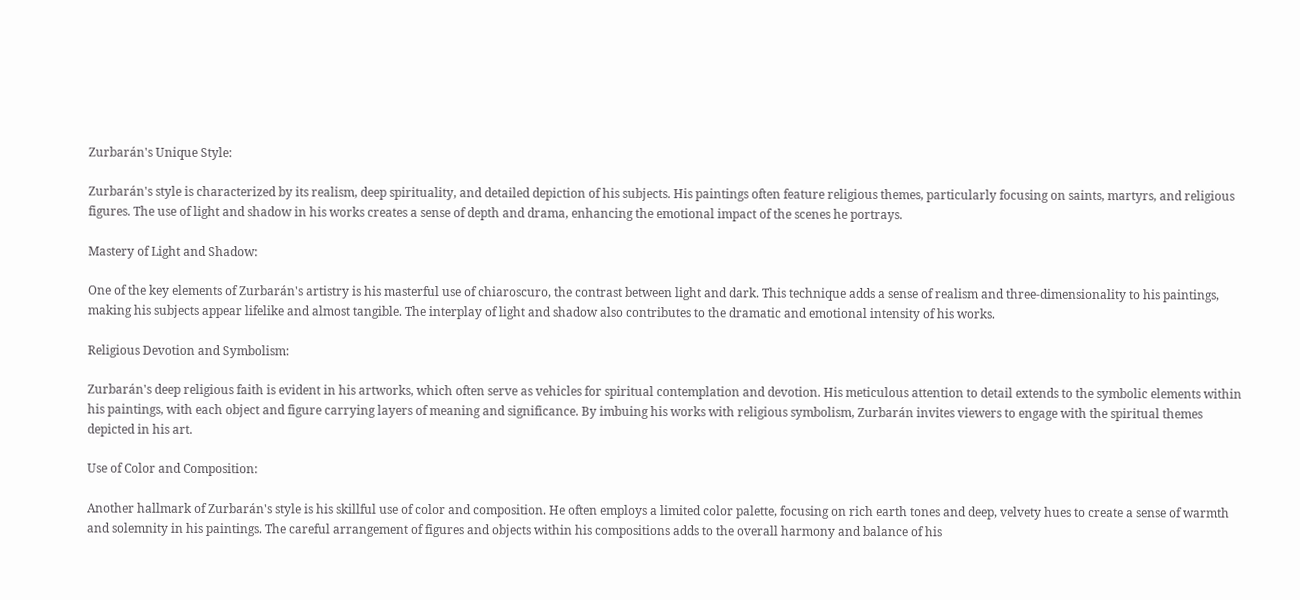Zurbarán's Unique Style:

Zurbarán's style is characterized by its realism, deep spirituality, and detailed depiction of his subjects. His paintings often feature religious themes, particularly focusing on saints, martyrs, and religious figures. The use of light and shadow in his works creates a sense of depth and drama, enhancing the emotional impact of the scenes he portrays.

Mastery of Light and Shadow:

One of the key elements of Zurbarán's artistry is his masterful use of chiaroscuro, the contrast between light and dark. This technique adds a sense of realism and three-dimensionality to his paintings, making his subjects appear lifelike and almost tangible. The interplay of light and shadow also contributes to the dramatic and emotional intensity of his works.

Religious Devotion and Symbolism:

Zurbarán's deep religious faith is evident in his artworks, which often serve as vehicles for spiritual contemplation and devotion. His meticulous attention to detail extends to the symbolic elements within his paintings, with each object and figure carrying layers of meaning and significance. By imbuing his works with religious symbolism, Zurbarán invites viewers to engage with the spiritual themes depicted in his art.

Use of Color and Composition:

Another hallmark of Zurbarán's style is his skillful use of color and composition. He often employs a limited color palette, focusing on rich earth tones and deep, velvety hues to create a sense of warmth and solemnity in his paintings. The careful arrangement of figures and objects within his compositions adds to the overall harmony and balance of his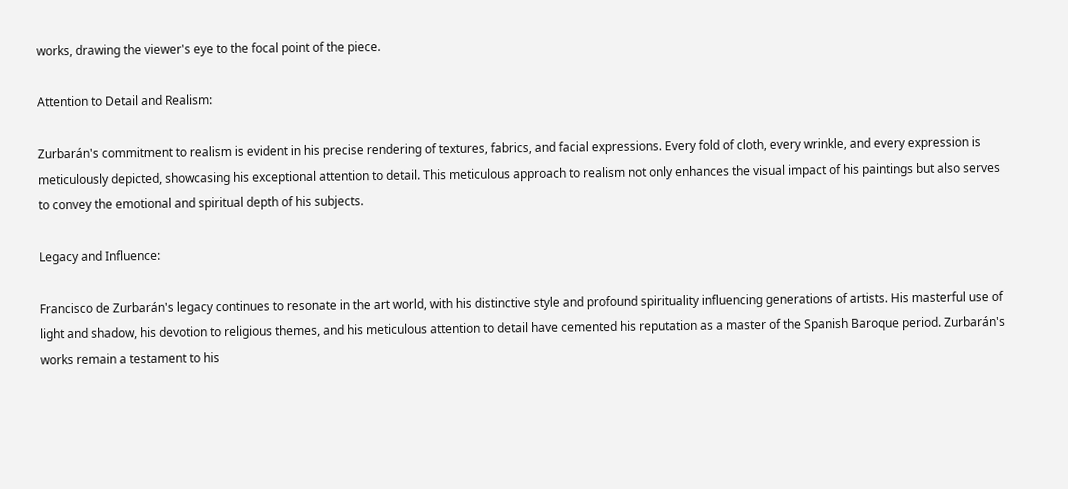works, drawing the viewer's eye to the focal point of the piece.

Attention to Detail and Realism:

Zurbarán's commitment to realism is evident in his precise rendering of textures, fabrics, and facial expressions. Every fold of cloth, every wrinkle, and every expression is meticulously depicted, showcasing his exceptional attention to detail. This meticulous approach to realism not only enhances the visual impact of his paintings but also serves to convey the emotional and spiritual depth of his subjects.

Legacy and Influence:

Francisco de Zurbarán's legacy continues to resonate in the art world, with his distinctive style and profound spirituality influencing generations of artists. His masterful use of light and shadow, his devotion to religious themes, and his meticulous attention to detail have cemented his reputation as a master of the Spanish Baroque period. Zurbarán's works remain a testament to his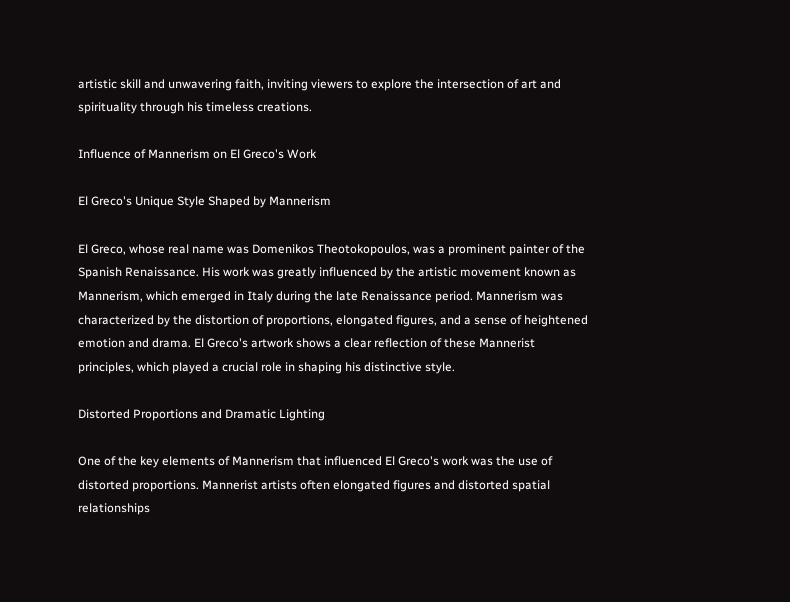artistic skill and unwavering faith, inviting viewers to explore the intersection of art and spirituality through his timeless creations.

Influence of Mannerism on El Greco's Work

El Greco's Unique Style Shaped by Mannerism

El Greco, whose real name was Domenikos Theotokopoulos, was a prominent painter of the Spanish Renaissance. His work was greatly influenced by the artistic movement known as Mannerism, which emerged in Italy during the late Renaissance period. Mannerism was characterized by the distortion of proportions, elongated figures, and a sense of heightened emotion and drama. El Greco's artwork shows a clear reflection of these Mannerist principles, which played a crucial role in shaping his distinctive style.

Distorted Proportions and Dramatic Lighting

One of the key elements of Mannerism that influenced El Greco's work was the use of distorted proportions. Mannerist artists often elongated figures and distorted spatial relationships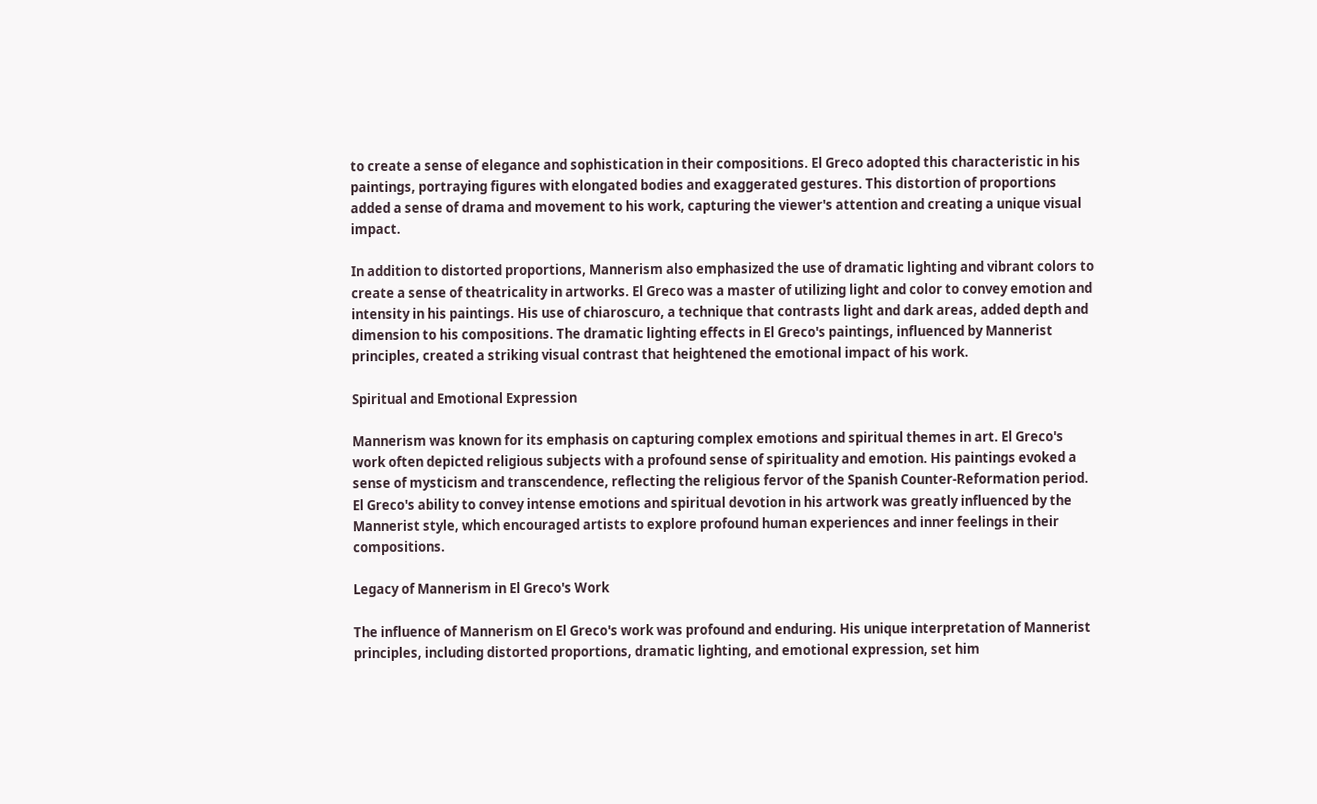to create a sense of elegance and sophistication in their compositions. El Greco adopted this characteristic in his paintings, portraying figures with elongated bodies and exaggerated gestures. This distortion of proportions added a sense of drama and movement to his work, capturing the viewer's attention and creating a unique visual impact.

In addition to distorted proportions, Mannerism also emphasized the use of dramatic lighting and vibrant colors to create a sense of theatricality in artworks. El Greco was a master of utilizing light and color to convey emotion and intensity in his paintings. His use of chiaroscuro, a technique that contrasts light and dark areas, added depth and dimension to his compositions. The dramatic lighting effects in El Greco's paintings, influenced by Mannerist principles, created a striking visual contrast that heightened the emotional impact of his work.

Spiritual and Emotional Expression

Mannerism was known for its emphasis on capturing complex emotions and spiritual themes in art. El Greco's work often depicted religious subjects with a profound sense of spirituality and emotion. His paintings evoked a sense of mysticism and transcendence, reflecting the religious fervor of the Spanish Counter-Reformation period. El Greco's ability to convey intense emotions and spiritual devotion in his artwork was greatly influenced by the Mannerist style, which encouraged artists to explore profound human experiences and inner feelings in their compositions.

Legacy of Mannerism in El Greco's Work

The influence of Mannerism on El Greco's work was profound and enduring. His unique interpretation of Mannerist principles, including distorted proportions, dramatic lighting, and emotional expression, set him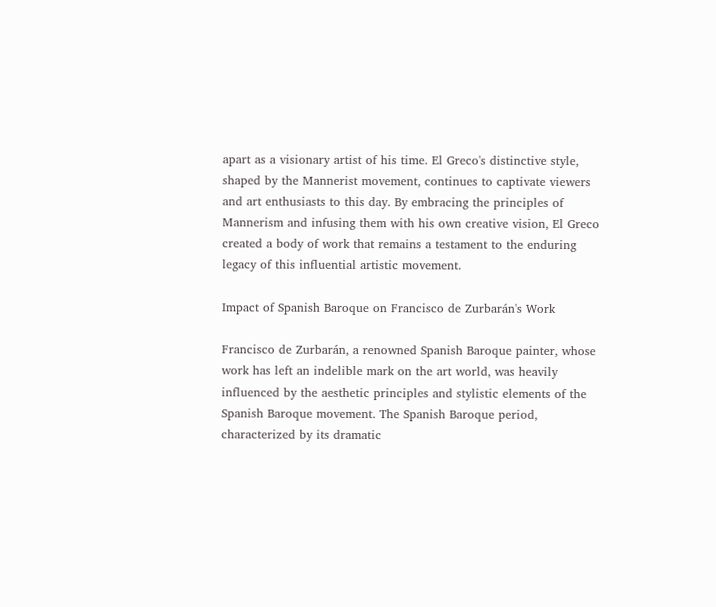apart as a visionary artist of his time. El Greco's distinctive style, shaped by the Mannerist movement, continues to captivate viewers and art enthusiasts to this day. By embracing the principles of Mannerism and infusing them with his own creative vision, El Greco created a body of work that remains a testament to the enduring legacy of this influential artistic movement.

Impact of Spanish Baroque on Francisco de Zurbarán's Work

Francisco de Zurbarán, a renowned Spanish Baroque painter, whose work has left an indelible mark on the art world, was heavily influenced by the aesthetic principles and stylistic elements of the Spanish Baroque movement. The Spanish Baroque period, characterized by its dramatic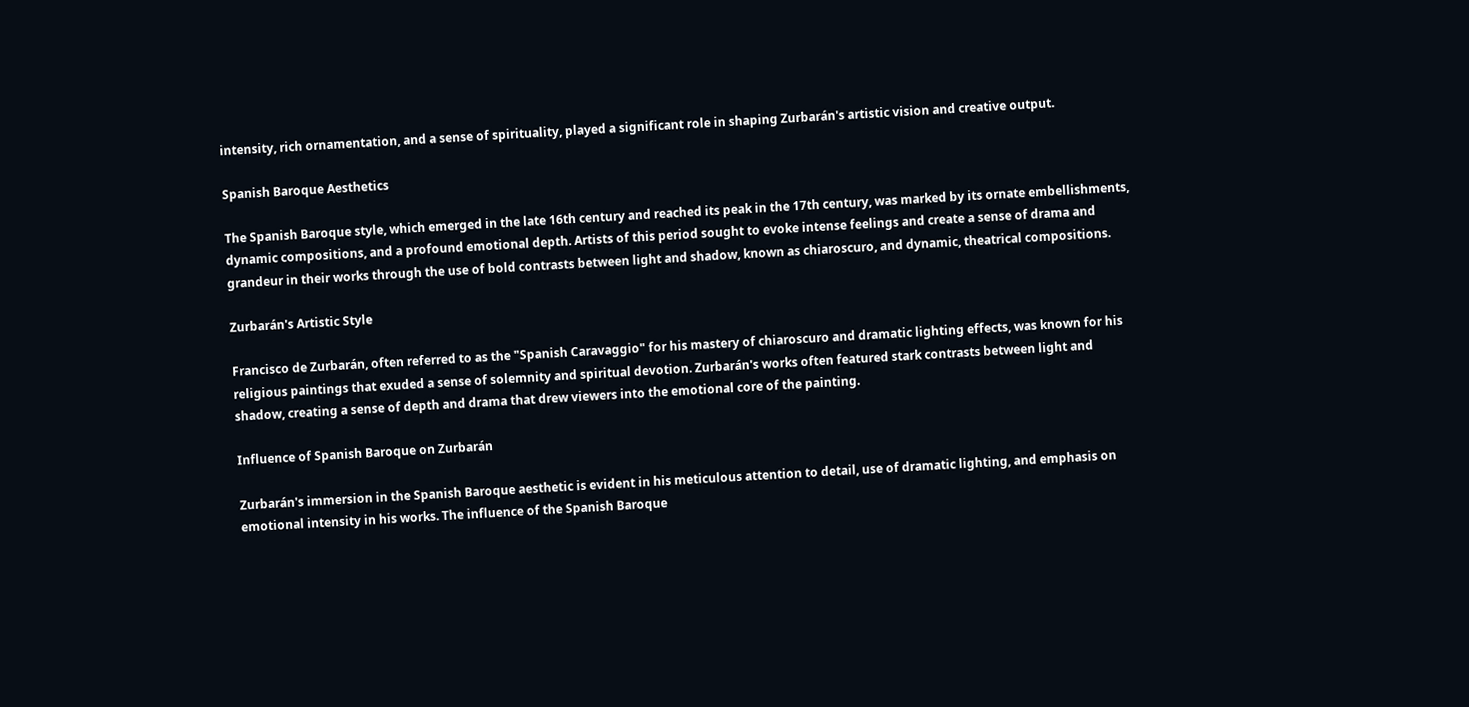intensity, rich ornamentation, and a sense of spirituality, played a significant role in shaping Zurbarán's artistic vision and creative output.

Spanish Baroque Aesthetics

The Spanish Baroque style, which emerged in the late 16th century and reached its peak in the 17th century, was marked by its ornate embellishments, dynamic compositions, and a profound emotional depth. Artists of this period sought to evoke intense feelings and create a sense of drama and grandeur in their works through the use of bold contrasts between light and shadow, known as chiaroscuro, and dynamic, theatrical compositions.

Zurbarán's Artistic Style

Francisco de Zurbarán, often referred to as the "Spanish Caravaggio" for his mastery of chiaroscuro and dramatic lighting effects, was known for his religious paintings that exuded a sense of solemnity and spiritual devotion. Zurbarán's works often featured stark contrasts between light and shadow, creating a sense of depth and drama that drew viewers into the emotional core of the painting.

Influence of Spanish Baroque on Zurbarán

Zurbarán's immersion in the Spanish Baroque aesthetic is evident in his meticulous attention to detail, use of dramatic lighting, and emphasis on emotional intensity in his works. The influence of the Spanish Baroque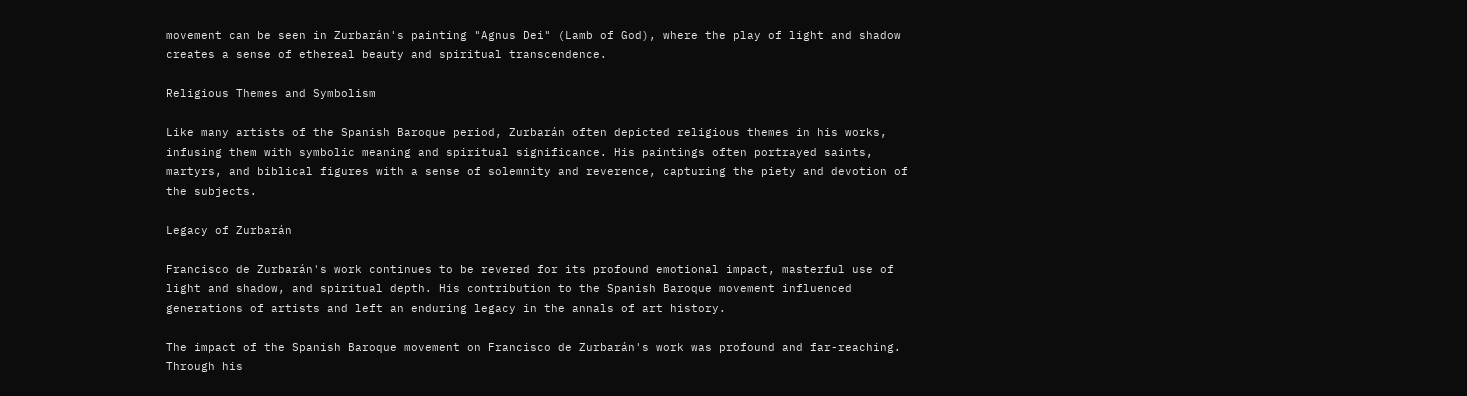movement can be seen in Zurbarán's painting "Agnus Dei" (Lamb of God), where the play of light and shadow creates a sense of ethereal beauty and spiritual transcendence.

Religious Themes and Symbolism

Like many artists of the Spanish Baroque period, Zurbarán often depicted religious themes in his works, infusing them with symbolic meaning and spiritual significance. His paintings often portrayed saints, martyrs, and biblical figures with a sense of solemnity and reverence, capturing the piety and devotion of the subjects.

Legacy of Zurbarán

Francisco de Zurbarán's work continues to be revered for its profound emotional impact, masterful use of light and shadow, and spiritual depth. His contribution to the Spanish Baroque movement influenced generations of artists and left an enduring legacy in the annals of art history.

The impact of the Spanish Baroque movement on Francisco de Zurbarán's work was profound and far-reaching. Through his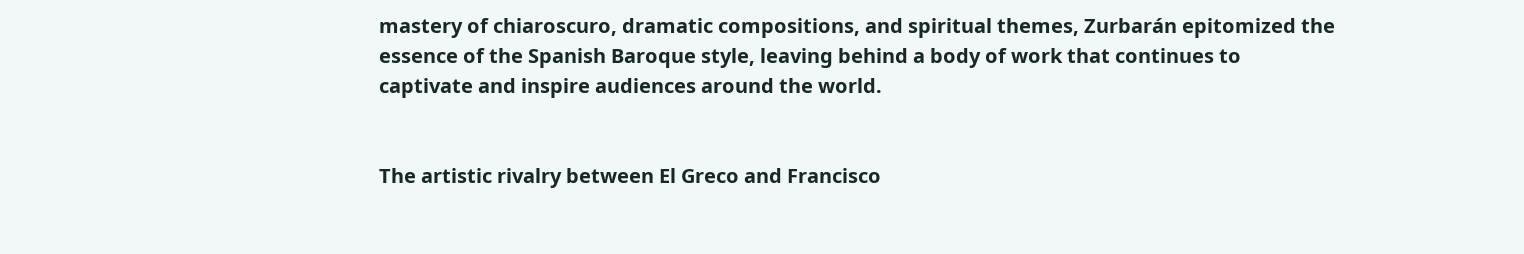mastery of chiaroscuro, dramatic compositions, and spiritual themes, Zurbarán epitomized the essence of the Spanish Baroque style, leaving behind a body of work that continues to captivate and inspire audiences around the world.


The artistic rivalry between El Greco and Francisco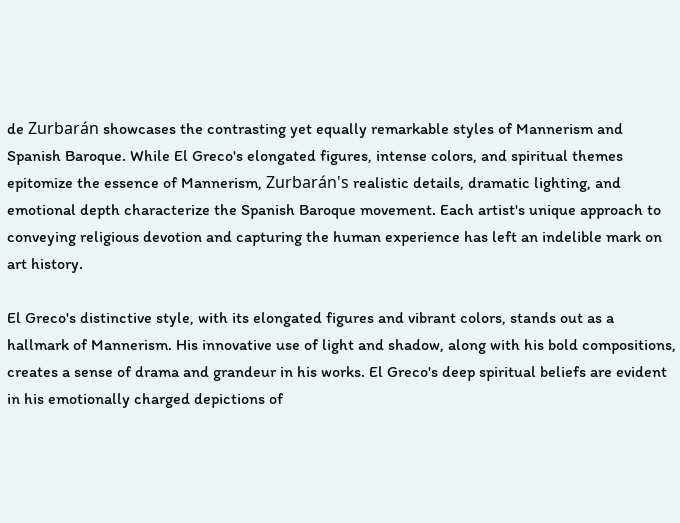de Zurbarán showcases the contrasting yet equally remarkable styles of Mannerism and Spanish Baroque. While El Greco's elongated figures, intense colors, and spiritual themes epitomize the essence of Mannerism, Zurbarán's realistic details, dramatic lighting, and emotional depth characterize the Spanish Baroque movement. Each artist's unique approach to conveying religious devotion and capturing the human experience has left an indelible mark on art history.

El Greco's distinctive style, with its elongated figures and vibrant colors, stands out as a hallmark of Mannerism. His innovative use of light and shadow, along with his bold compositions, creates a sense of drama and grandeur in his works. El Greco's deep spiritual beliefs are evident in his emotionally charged depictions of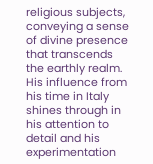religious subjects, conveying a sense of divine presence that transcends the earthly realm. His influence from his time in Italy shines through in his attention to detail and his experimentation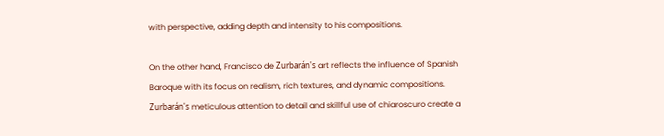with perspective, adding depth and intensity to his compositions.

On the other hand, Francisco de Zurbarán's art reflects the influence of Spanish Baroque with its focus on realism, rich textures, and dynamic compositions. Zurbarán's meticulous attention to detail and skillful use of chiaroscuro create a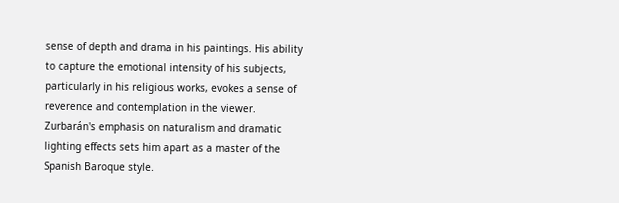sense of depth and drama in his paintings. His ability to capture the emotional intensity of his subjects, particularly in his religious works, evokes a sense of reverence and contemplation in the viewer. Zurbarán's emphasis on naturalism and dramatic lighting effects sets him apart as a master of the Spanish Baroque style.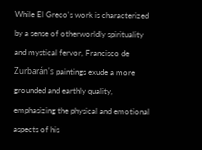While El Greco's work is characterized by a sense of otherworldly spirituality and mystical fervor, Francisco de Zurbarán's paintings exude a more grounded and earthly quality, emphasizing the physical and emotional aspects of his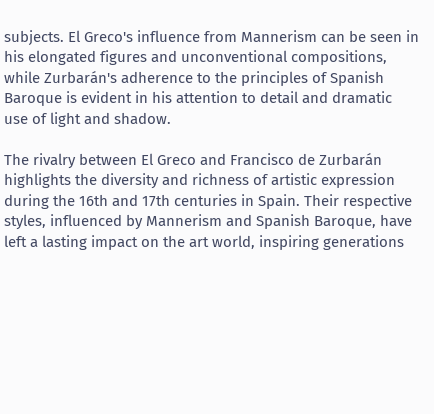subjects. El Greco's influence from Mannerism can be seen in his elongated figures and unconventional compositions, while Zurbarán's adherence to the principles of Spanish Baroque is evident in his attention to detail and dramatic use of light and shadow.

The rivalry between El Greco and Francisco de Zurbarán highlights the diversity and richness of artistic expression during the 16th and 17th centuries in Spain. Their respective styles, influenced by Mannerism and Spanish Baroque, have left a lasting impact on the art world, inspiring generations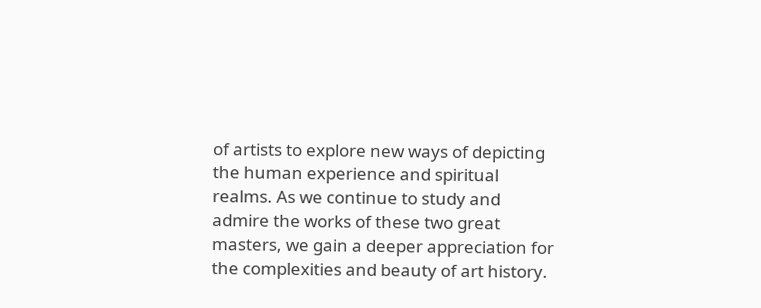of artists to explore new ways of depicting the human experience and spiritual realms. As we continue to study and admire the works of these two great masters, we gain a deeper appreciation for the complexities and beauty of art history.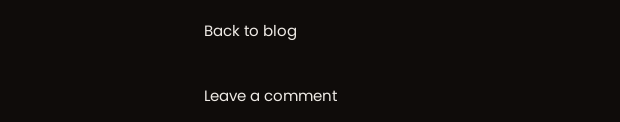Back to blog

Leave a comment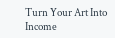Turn Your Art Into Income